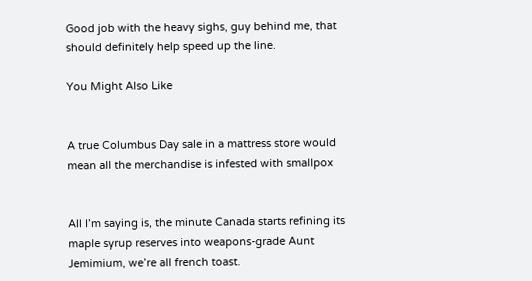Good job with the heavy sighs, guy behind me, that should definitely help speed up the line.

You Might Also Like


A true Columbus Day sale in a mattress store would mean all the merchandise is infested with smallpox


All I’m saying is, the minute Canada starts refining its maple syrup reserves into weapons-grade Aunt Jemimium, we’re all french toast.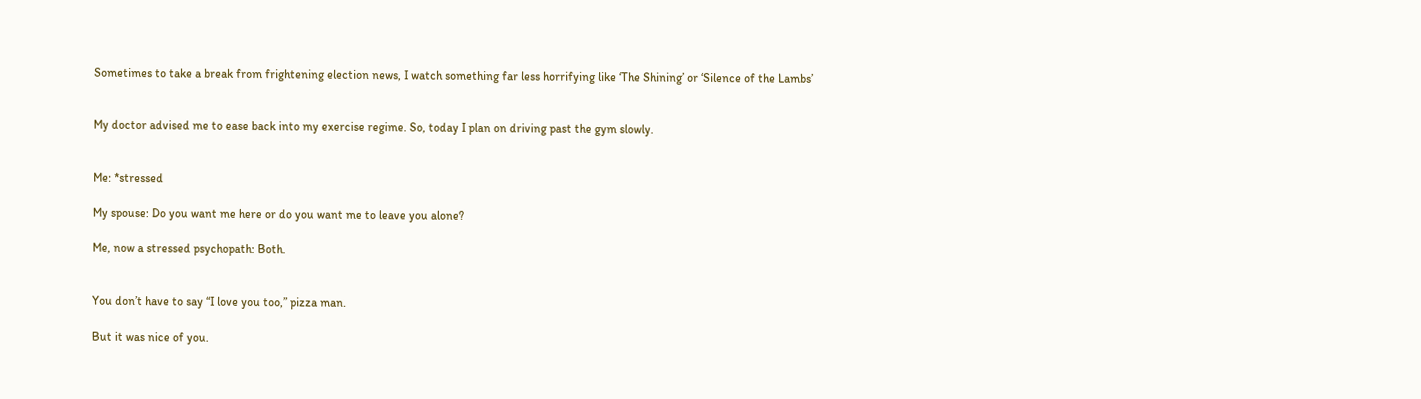Sometimes to take a break from frightening election news, I watch something far less horrifying like ‘The Shining’ or ‘Silence of the Lambs’


My doctor advised me to ease back into my exercise regime. So, today I plan on driving past the gym slowly.


Me: *stressed

My spouse: Do you want me here or do you want me to leave you alone?

Me, now a stressed psychopath: Both.


You don’t have to say “I love you too,” pizza man.

But it was nice of you.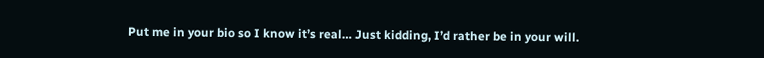Put me in your bio so I know it’s real… Just kidding, I’d rather be in your will.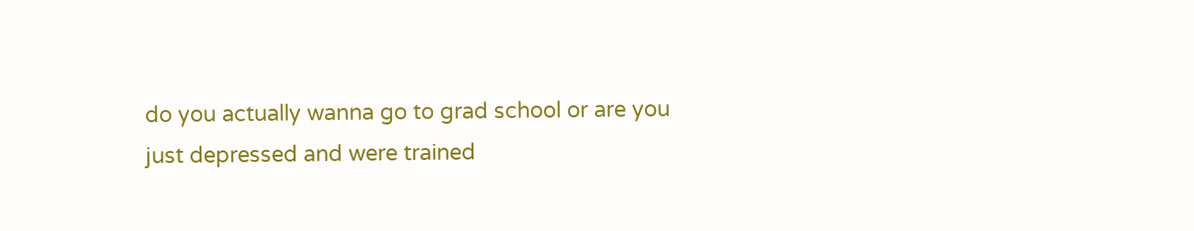do you actually wanna go to grad school or are you just depressed and were trained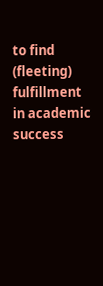to find (fleeting) fulfillment in academic success